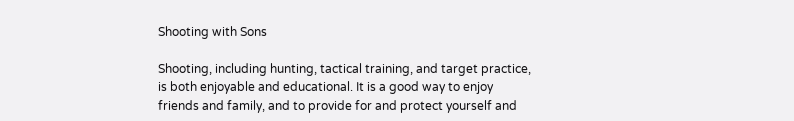Shooting with Sons

Shooting, including hunting, tactical training, and target practice, is both enjoyable and educational. It is a good way to enjoy friends and family, and to provide for and protect yourself and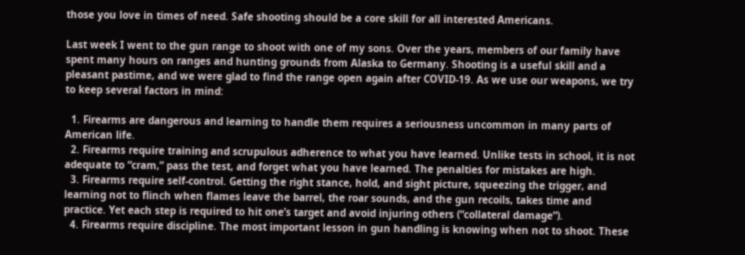those you love in times of need. Safe shooting should be a core skill for all interested Americans.

Last week I went to the gun range to shoot with one of my sons. Over the years, members of our family have spent many hours on ranges and hunting grounds from Alaska to Germany. Shooting is a useful skill and a pleasant pastime, and we were glad to find the range open again after COVID-19. As we use our weapons, we try to keep several factors in mind:

  1. Firearms are dangerous and learning to handle them requires a seriousness uncommon in many parts of American life.
  2. Firearms require training and scrupulous adherence to what you have learned. Unlike tests in school, it is not adequate to “cram,” pass the test, and forget what you have learned. The penalties for mistakes are high.
  3. Firearms require self-control. Getting the right stance, hold, and sight picture, squeezing the trigger, and learning not to flinch when flames leave the barrel, the roar sounds, and the gun recoils, takes time and practice. Yet each step is required to hit one’s target and avoid injuring others (“collateral damage”).
  4. Firearms require discipline. The most important lesson in gun handling is knowing when not to shoot. These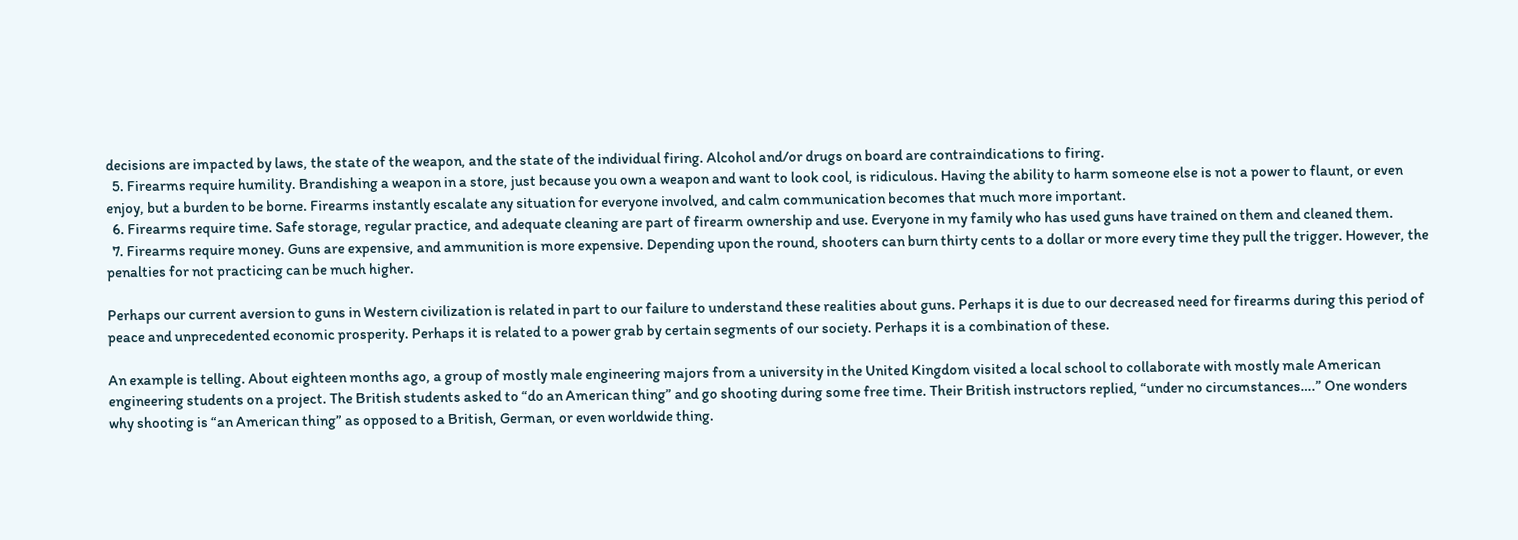decisions are impacted by laws, the state of the weapon, and the state of the individual firing. Alcohol and/or drugs on board are contraindications to firing.
  5. Firearms require humility. Brandishing a weapon in a store, just because you own a weapon and want to look cool, is ridiculous. Having the ability to harm someone else is not a power to flaunt, or even enjoy, but a burden to be borne. Firearms instantly escalate any situation for everyone involved, and calm communication becomes that much more important.
  6. Firearms require time. Safe storage, regular practice, and adequate cleaning are part of firearm ownership and use. Everyone in my family who has used guns have trained on them and cleaned them.
  7. Firearms require money. Guns are expensive, and ammunition is more expensive. Depending upon the round, shooters can burn thirty cents to a dollar or more every time they pull the trigger. However, the penalties for not practicing can be much higher.

Perhaps our current aversion to guns in Western civilization is related in part to our failure to understand these realities about guns. Perhaps it is due to our decreased need for firearms during this period of peace and unprecedented economic prosperity. Perhaps it is related to a power grab by certain segments of our society. Perhaps it is a combination of these.

An example is telling. About eighteen months ago, a group of mostly male engineering majors from a university in the United Kingdom visited a local school to collaborate with mostly male American engineering students on a project. The British students asked to “do an American thing” and go shooting during some free time. Their British instructors replied, “under no circumstances….” One wonders why shooting is “an American thing” as opposed to a British, German, or even worldwide thing.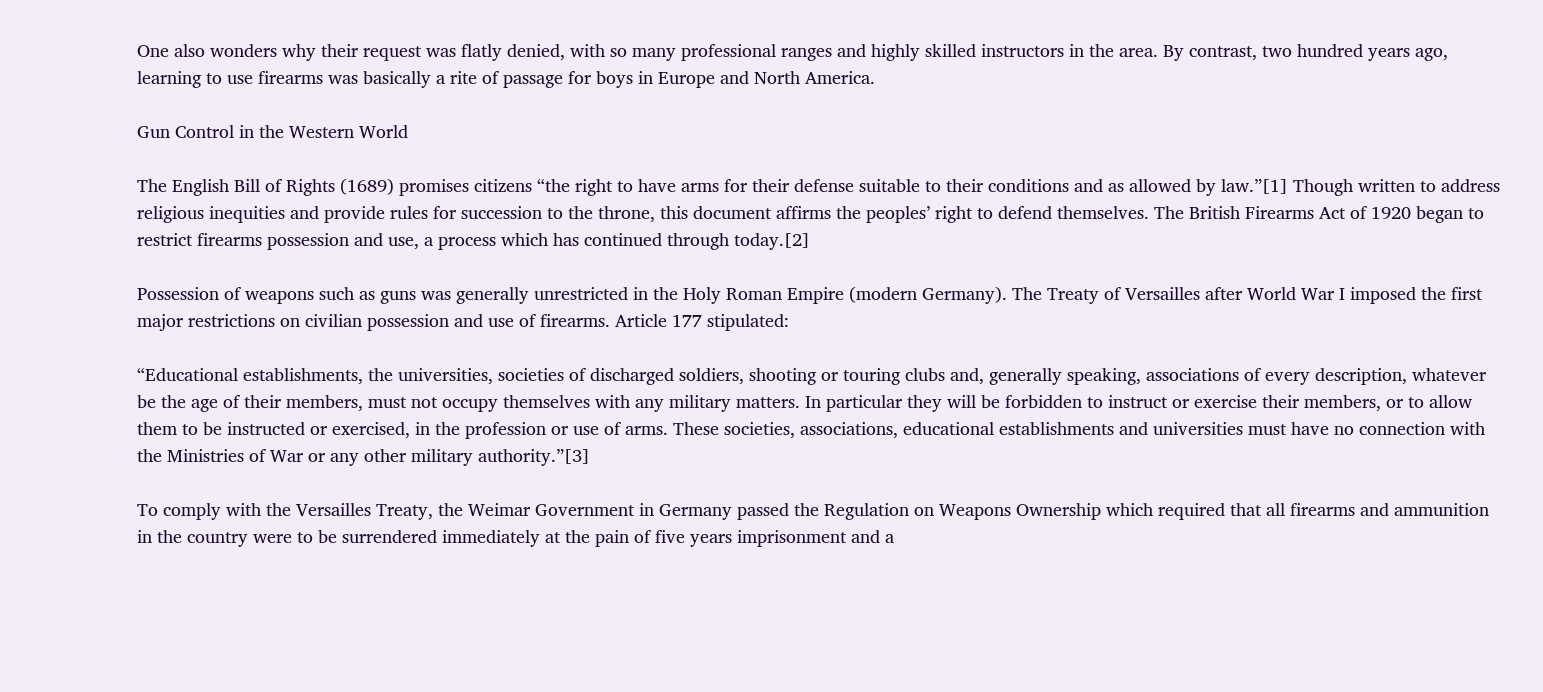One also wonders why their request was flatly denied, with so many professional ranges and highly skilled instructors in the area. By contrast, two hundred years ago, learning to use firearms was basically a rite of passage for boys in Europe and North America.

Gun Control in the Western World

The English Bill of Rights (1689) promises citizens “the right to have arms for their defense suitable to their conditions and as allowed by law.”[1] Though written to address religious inequities and provide rules for succession to the throne, this document affirms the peoples’ right to defend themselves. The British Firearms Act of 1920 began to restrict firearms possession and use, a process which has continued through today.[2]

Possession of weapons such as guns was generally unrestricted in the Holy Roman Empire (modern Germany). The Treaty of Versailles after World War I imposed the first major restrictions on civilian possession and use of firearms. Article 177 stipulated:

“Educational establishments, the universities, societies of discharged soldiers, shooting or touring clubs and, generally speaking, associations of every description, whatever be the age of their members, must not occupy themselves with any military matters. In particular they will be forbidden to instruct or exercise their members, or to allow them to be instructed or exercised, in the profession or use of arms. These societies, associations, educational establishments and universities must have no connection with the Ministries of War or any other military authority.”[3]

To comply with the Versailles Treaty, the Weimar Government in Germany passed the Regulation on Weapons Ownership which required that all firearms and ammunition in the country were to be surrendered immediately at the pain of five years imprisonment and a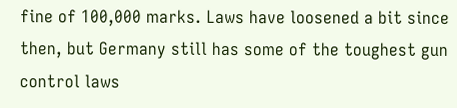fine of 100,000 marks. Laws have loosened a bit since then, but Germany still has some of the toughest gun control laws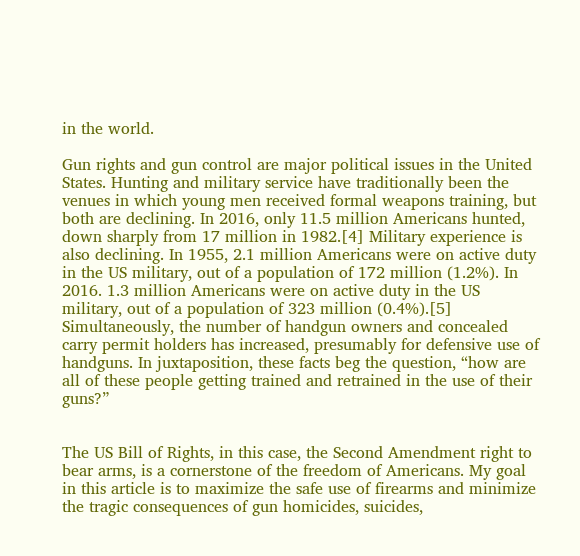in the world.

Gun rights and gun control are major political issues in the United States. Hunting and military service have traditionally been the venues in which young men received formal weapons training, but both are declining. In 2016, only 11.5 million Americans hunted, down sharply from 17 million in 1982.[4] Military experience is also declining. In 1955, 2.1 million Americans were on active duty in the US military, out of a population of 172 million (1.2%). In 2016. 1.3 million Americans were on active duty in the US military, out of a population of 323 million (0.4%).[5] Simultaneously, the number of handgun owners and concealed carry permit holders has increased, presumably for defensive use of handguns. In juxtaposition, these facts beg the question, “how are all of these people getting trained and retrained in the use of their guns?”


The US Bill of Rights, in this case, the Second Amendment right to bear arms, is a cornerstone of the freedom of Americans. My goal in this article is to maximize the safe use of firearms and minimize the tragic consequences of gun homicides, suicides,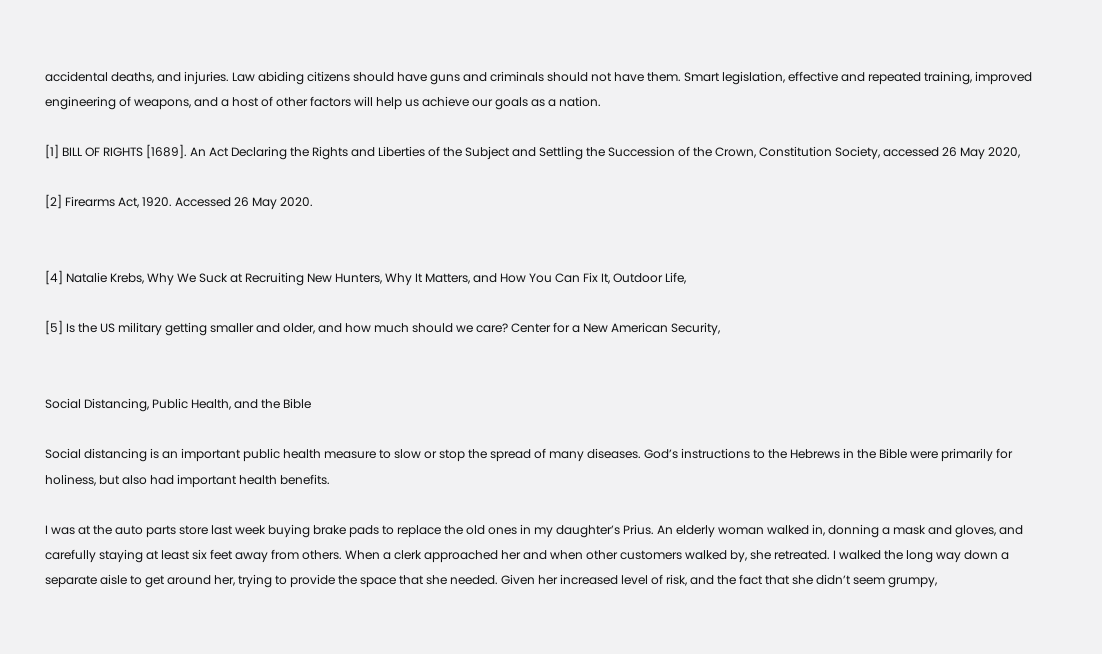accidental deaths, and injuries. Law abiding citizens should have guns and criminals should not have them. Smart legislation, effective and repeated training, improved engineering of weapons, and a host of other factors will help us achieve our goals as a nation.

[1] BILL OF RIGHTS [1689]. An Act Declaring the Rights and Liberties of the Subject and Settling the Succession of the Crown, Constitution Society, accessed 26 May 2020,

[2] Firearms Act, 1920. Accessed 26 May 2020.


[4] Natalie Krebs, Why We Suck at Recruiting New Hunters, Why It Matters, and How You Can Fix It, Outdoor Life,

[5] Is the US military getting smaller and older, and how much should we care? Center for a New American Security,


Social Distancing, Public Health, and the Bible

Social distancing is an important public health measure to slow or stop the spread of many diseases. God’s instructions to the Hebrews in the Bible were primarily for holiness, but also had important health benefits.

I was at the auto parts store last week buying brake pads to replace the old ones in my daughter’s Prius. An elderly woman walked in, donning a mask and gloves, and carefully staying at least six feet away from others. When a clerk approached her and when other customers walked by, she retreated. I walked the long way down a separate aisle to get around her, trying to provide the space that she needed. Given her increased level of risk, and the fact that she didn’t seem grumpy,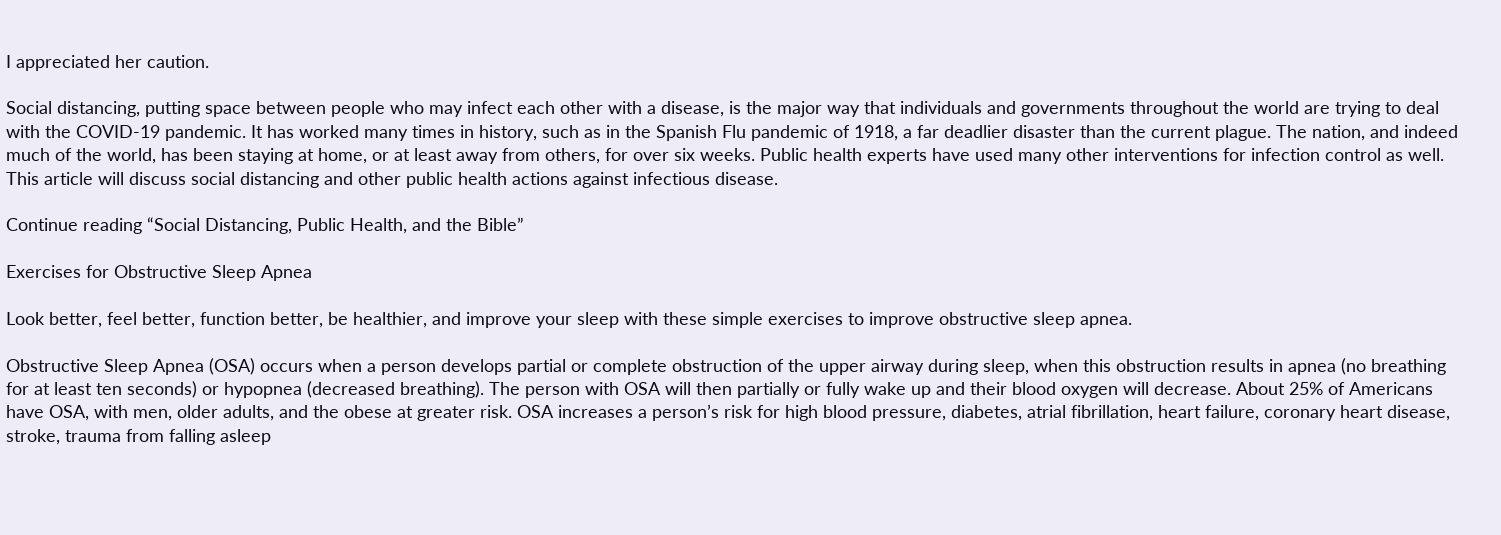I appreciated her caution.

Social distancing, putting space between people who may infect each other with a disease, is the major way that individuals and governments throughout the world are trying to deal with the COVID-19 pandemic. It has worked many times in history, such as in the Spanish Flu pandemic of 1918, a far deadlier disaster than the current plague. The nation, and indeed much of the world, has been staying at home, or at least away from others, for over six weeks. Public health experts have used many other interventions for infection control as well. This article will discuss social distancing and other public health actions against infectious disease.

Continue reading “Social Distancing, Public Health, and the Bible”

Exercises for Obstructive Sleep Apnea

Look better, feel better, function better, be healthier, and improve your sleep with these simple exercises to improve obstructive sleep apnea.

Obstructive Sleep Apnea (OSA) occurs when a person develops partial or complete obstruction of the upper airway during sleep, when this obstruction results in apnea (no breathing for at least ten seconds) or hypopnea (decreased breathing). The person with OSA will then partially or fully wake up and their blood oxygen will decrease. About 25% of Americans have OSA, with men, older adults, and the obese at greater risk. OSA increases a person’s risk for high blood pressure, diabetes, atrial fibrillation, heart failure, coronary heart disease, stroke, trauma from falling asleep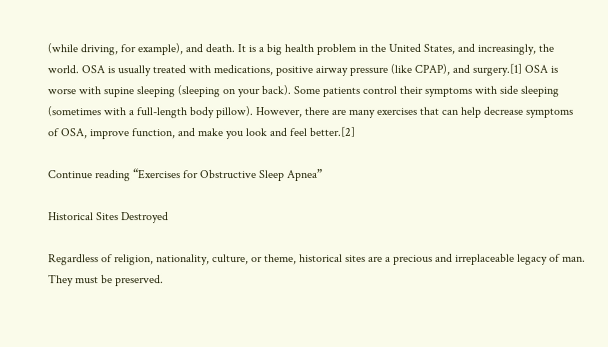(while driving, for example), and death. It is a big health problem in the United States, and increasingly, the world. OSA is usually treated with medications, positive airway pressure (like CPAP), and surgery.[1] OSA is worse with supine sleeping (sleeping on your back). Some patients control their symptoms with side sleeping (sometimes with a full-length body pillow). However, there are many exercises that can help decrease symptoms of OSA, improve function, and make you look and feel better.[2]

Continue reading “Exercises for Obstructive Sleep Apnea”

Historical Sites Destroyed

Regardless of religion, nationality, culture, or theme, historical sites are a precious and irreplaceable legacy of man. They must be preserved.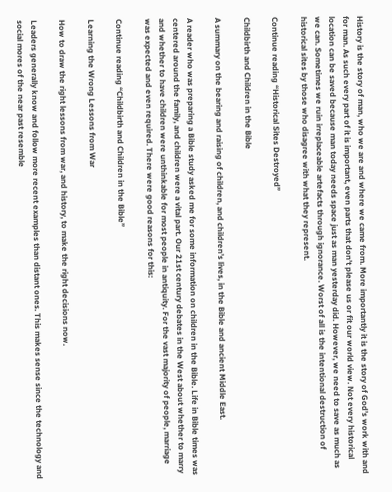History is the story of man, who we are and where we came from. More importantly it is the story of God’s work with and for man. As such every part of it is important, even parts that don’t please us or fit our world view. Not every historical location can be saved because man today needs space just as man yesterday did. However, we need to save as much as we can. Sometimes we ruin irreplaceable artefacts through ignorance. Worst of all is the intentional destruction of historical sites by those who disagree with what they represent.

Continue reading “Historical Sites Destroyed”

Childbirth and Children in the Bible

A summary on the bearing and raising of children, and children’s lives, in the Bible and ancient Middle East.

A reader who was preparing a Bible study asked me for some information on children in the Bible. Life in Bible times was centered around the family, and children were a vital part. Our 21st century debates in the West about whether to marry and whether to have children were unthinkable for most people in antiquity. For the vast majority of people, marriage was expected and even required. There were good reasons for this:

Continue reading “Childbirth and Children in the Bible”

Learning the Wrong Lessons from War

How to draw the right lessons from war, and history, to make the right decisions now.

Leaders generally know and follow more recent examples than distant ones. This makes sense since the technology and social mores of the near past resemble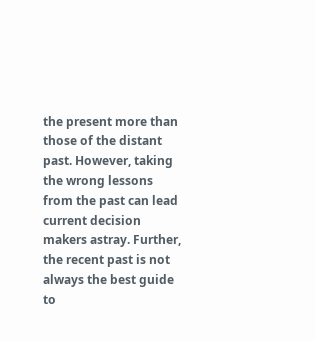the present more than those of the distant past. However, taking the wrong lessons from the past can lead current decision makers astray. Further, the recent past is not always the best guide to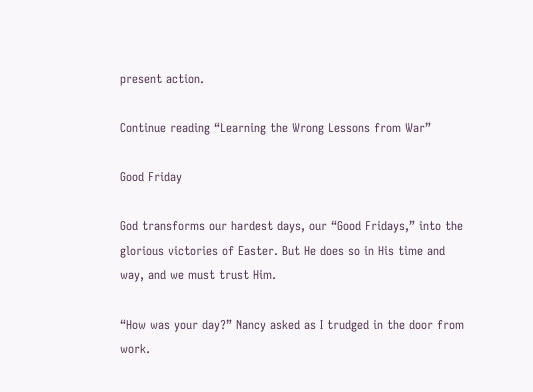present action.

Continue reading “Learning the Wrong Lessons from War”

Good Friday

God transforms our hardest days, our “Good Fridays,” into the glorious victories of Easter. But He does so in His time and way, and we must trust Him.

“How was your day?” Nancy asked as I trudged in the door from work.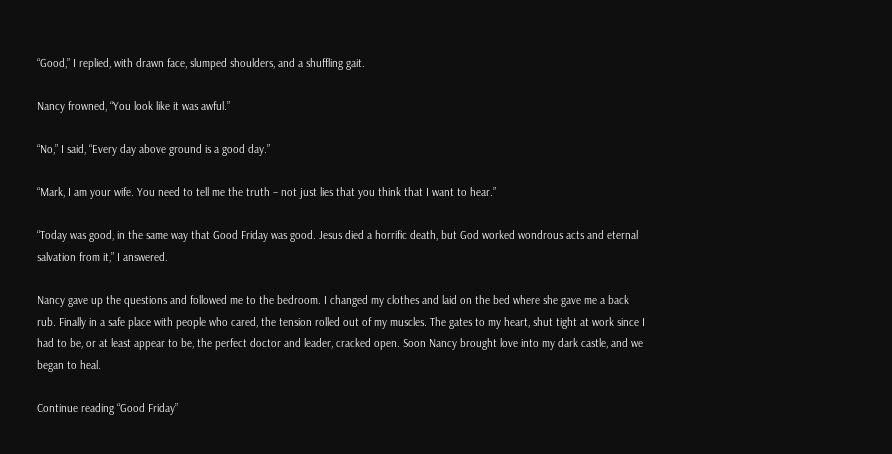“Good,” I replied, with drawn face, slumped shoulders, and a shuffling gait.

Nancy frowned, “You look like it was awful.”

“No,” I said, “Every day above ground is a good day.”

“Mark, I am your wife. You need to tell me the truth – not just lies that you think that I want to hear.”

“Today was good, in the same way that Good Friday was good. Jesus died a horrific death, but God worked wondrous acts and eternal salvation from it,” I answered.

Nancy gave up the questions and followed me to the bedroom. I changed my clothes and laid on the bed where she gave me a back rub. Finally in a safe place with people who cared, the tension rolled out of my muscles. The gates to my heart, shut tight at work since I had to be, or at least appear to be, the perfect doctor and leader, cracked open. Soon Nancy brought love into my dark castle, and we began to heal.

Continue reading “Good Friday”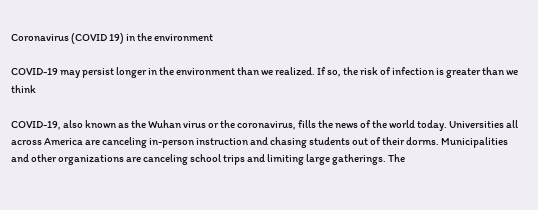Coronavirus (COVID 19) in the environment

COVID-19 may persist longer in the environment than we realized. If so, the risk of infection is greater than we think

COVID-19, also known as the Wuhan virus or the coronavirus, fills the news of the world today. Universities all across America are canceling in-person instruction and chasing students out of their dorms. Municipalities and other organizations are canceling school trips and limiting large gatherings. The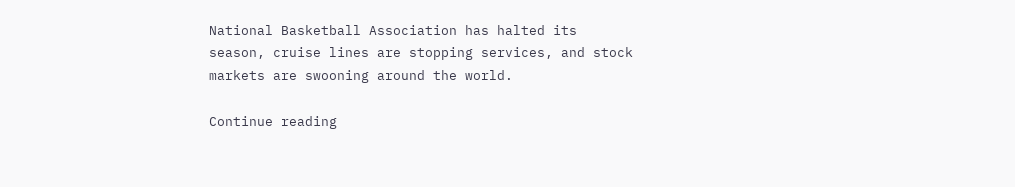National Basketball Association has halted its season, cruise lines are stopping services, and stock markets are swooning around the world.

Continue reading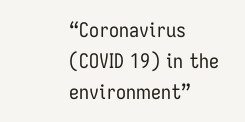“Coronavirus (COVID 19) in the environment”